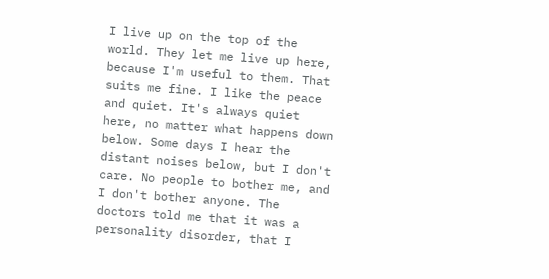I live up on the top of the world. They let me live up here, because I'm useful to them. That suits me fine. I like the peace and quiet. It's always quiet here, no matter what happens down below. Some days I hear the distant noises below, but I don't care. No people to bother me, and I don't bother anyone. The doctors told me that it was a personality disorder, that I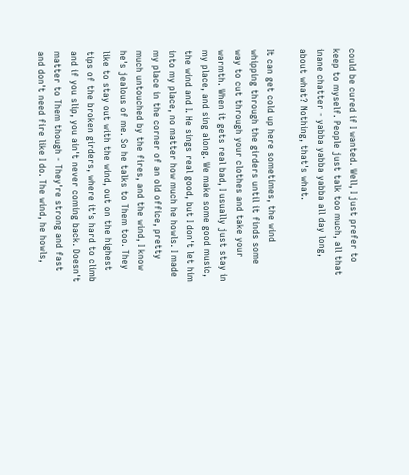could be cured if I wanted. Well, I just prefer to keep to myself. People just talk too much, all that inane chatter - yabba yabba yabba all day long, about what? Nothing, that's what.

It can get cold up here sometimes, the wind whipping through the girders until it finds some way to cut through your clothes and take your warmth. When it gets real bad, I usually just stay in my place, and sing along. We make some good music, the wind and I. He sings real good, but I don't let him into my place, no matter how much he howls. I made my place in the corner of an old office, pretty much untouched by the fires, and the wind, I know he's jealous of me. So he talks to Them too. They like to stay out with the wind, out on the highest tips of the broken girders, where it's hard to climb and if you slip, you ain't never coming back. Doesn't matter to Them though - They're strong and fast and don't need fire like I do. The wind, he howls,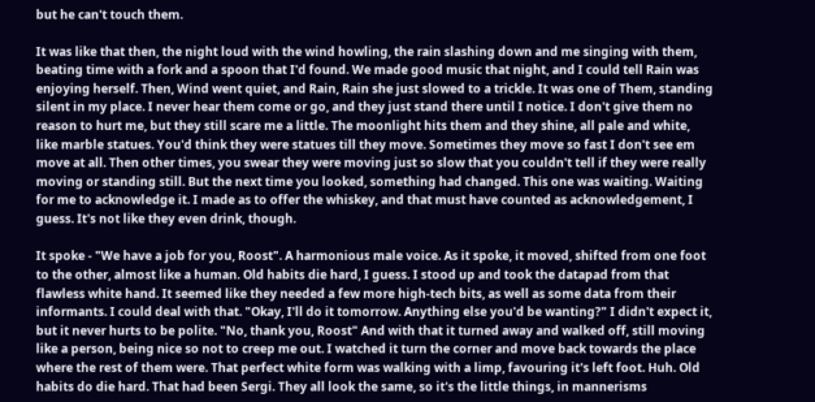but he can't touch them.

It was like that then, the night loud with the wind howling, the rain slashing down and me singing with them, beating time with a fork and a spoon that I'd found. We made good music that night, and I could tell Rain was enjoying herself. Then, Wind went quiet, and Rain, Rain she just slowed to a trickle. It was one of Them, standing silent in my place. I never hear them come or go, and they just stand there until I notice. I don't give them no reason to hurt me, but they still scare me a little. The moonlight hits them and they shine, all pale and white, like marble statues. You'd think they were statues till they move. Sometimes they move so fast I don't see em move at all. Then other times, you swear they were moving just so slow that you couldn't tell if they were really moving or standing still. But the next time you looked, something had changed. This one was waiting. Waiting for me to acknowledge it. I made as to offer the whiskey, and that must have counted as acknowledgement, I guess. It's not like they even drink, though.

It spoke - "We have a job for you, Roost". A harmonious male voice. As it spoke, it moved, shifted from one foot to the other, almost like a human. Old habits die hard, I guess. I stood up and took the datapad from that flawless white hand. It seemed like they needed a few more high-tech bits, as well as some data from their informants. I could deal with that. "Okay, I'll do it tomorrow. Anything else you'd be wanting?" I didn't expect it, but it never hurts to be polite. "No, thank you, Roost" And with that it turned away and walked off, still moving like a person, being nice so not to creep me out. I watched it turn the corner and move back towards the place where the rest of them were. That perfect white form was walking with a limp, favouring it's left foot. Huh. Old habits do die hard. That had been Sergi. They all look the same, so it's the little things, in mannerisms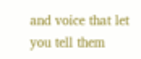and voice that let you tell them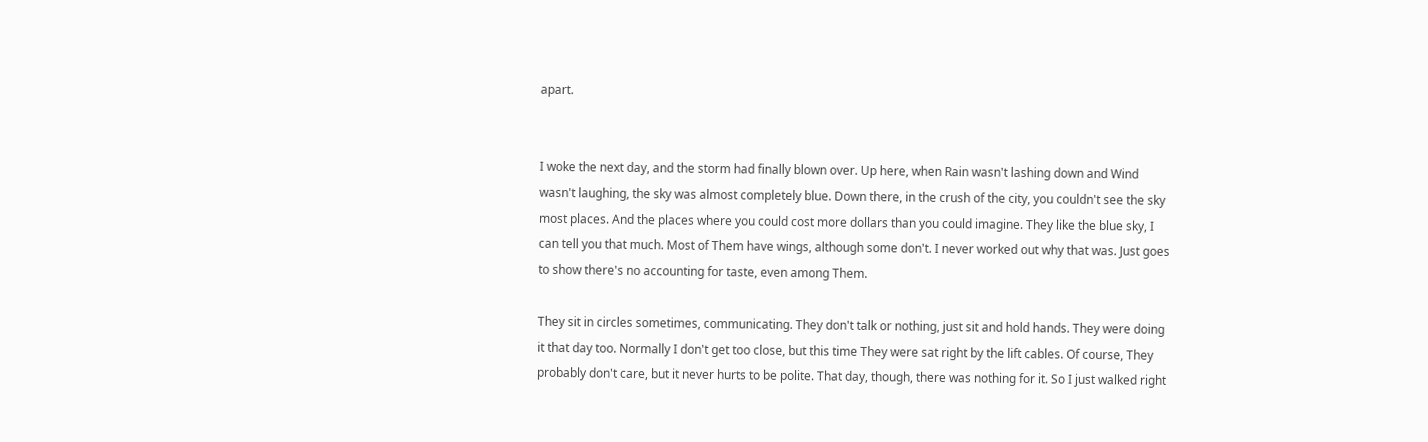apart.


I woke the next day, and the storm had finally blown over. Up here, when Rain wasn't lashing down and Wind wasn't laughing, the sky was almost completely blue. Down there, in the crush of the city, you couldn't see the sky most places. And the places where you could cost more dollars than you could imagine. They like the blue sky, I can tell you that much. Most of Them have wings, although some don't. I never worked out why that was. Just goes to show there's no accounting for taste, even among Them.

They sit in circles sometimes, communicating. They don't talk or nothing, just sit and hold hands. They were doing it that day too. Normally I don't get too close, but this time They were sat right by the lift cables. Of course, They probably don't care, but it never hurts to be polite. That day, though, there was nothing for it. So I just walked right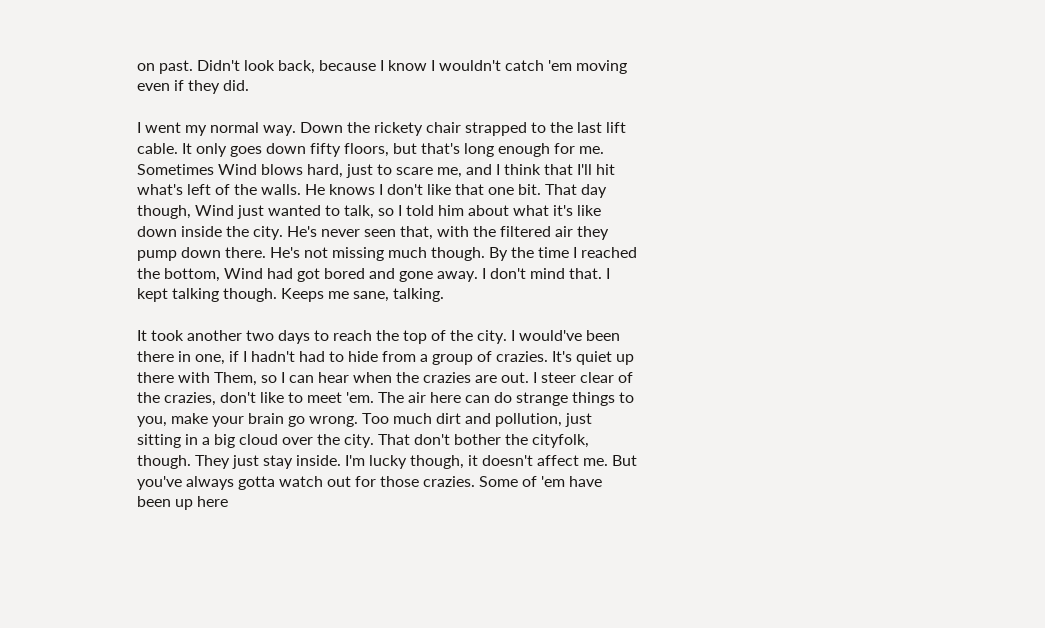on past. Didn't look back, because I know I wouldn't catch 'em moving even if they did.

I went my normal way. Down the rickety chair strapped to the last lift cable. It only goes down fifty floors, but that's long enough for me. Sometimes Wind blows hard, just to scare me, and I think that I'll hit what's left of the walls. He knows I don't like that one bit. That day though, Wind just wanted to talk, so I told him about what it's like down inside the city. He's never seen that, with the filtered air they pump down there. He's not missing much though. By the time I reached the bottom, Wind had got bored and gone away. I don't mind that. I kept talking though. Keeps me sane, talking.

It took another two days to reach the top of the city. I would've been there in one, if I hadn't had to hide from a group of crazies. It's quiet up there with Them, so I can hear when the crazies are out. I steer clear of the crazies, don't like to meet 'em. The air here can do strange things to you, make your brain go wrong. Too much dirt and pollution, just sitting in a big cloud over the city. That don't bother the cityfolk, though. They just stay inside. I'm lucky though, it doesn't affect me. But you've always gotta watch out for those crazies. Some of 'em have been up here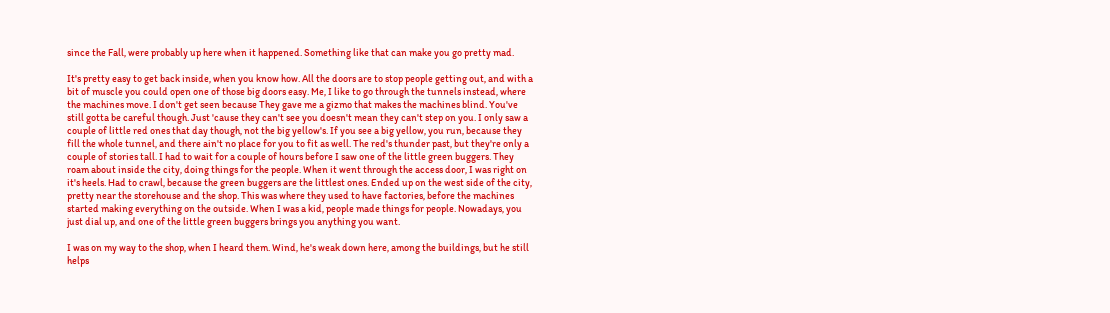since the Fall, were probably up here when it happened. Something like that can make you go pretty mad.

It's pretty easy to get back inside, when you know how. All the doors are to stop people getting out, and with a bit of muscle you could open one of those big doors easy. Me, I like to go through the tunnels instead, where the machines move. I don't get seen because They gave me a gizmo that makes the machines blind. You've still gotta be careful though. Just 'cause they can't see you doesn't mean they can't step on you. I only saw a couple of little red ones that day though, not the big yellow's. If you see a big yellow, you run, because they fill the whole tunnel, and there ain't no place for you to fit as well. The red's thunder past, but they're only a couple of stories tall. I had to wait for a couple of hours before I saw one of the little green buggers. They roam about inside the city, doing things for the people. When it went through the access door, I was right on it's heels. Had to crawl, because the green buggers are the littlest ones. Ended up on the west side of the city, pretty near the storehouse and the shop. This was where they used to have factories, before the machines started making everything on the outside. When I was a kid, people made things for people. Nowadays, you just dial up, and one of the little green buggers brings you anything you want.

I was on my way to the shop, when I heard them. Wind, he's weak down here, among the buildings, but he still helps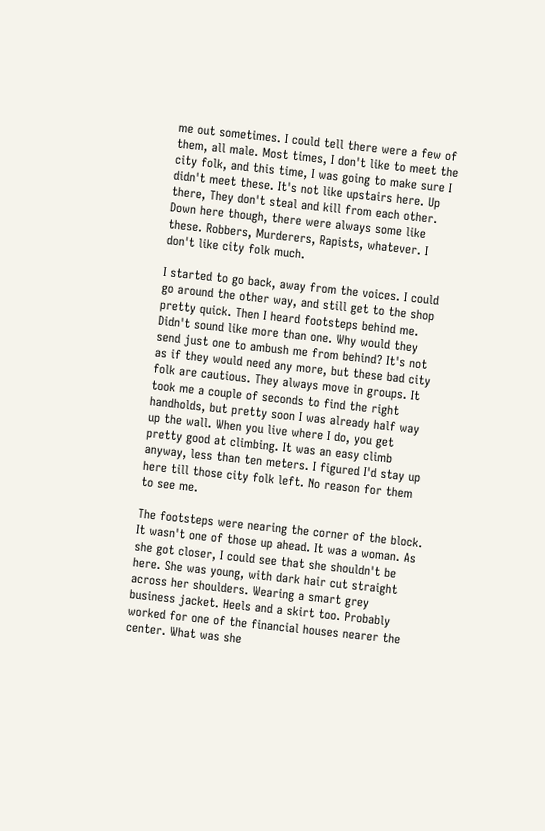me out sometimes. I could tell there were a few of them, all male. Most times, I don't like to meet the city folk, and this time, I was going to make sure I didn't meet these. It's not like upstairs here. Up there, They don't steal and kill from each other. Down here though, there were always some like these. Robbers, Murderers, Rapists, whatever. I don't like city folk much.

I started to go back, away from the voices. I could go around the other way, and still get to the shop pretty quick. Then I heard footsteps behind me. Didn't sound like more than one. Why would they send just one to ambush me from behind? It's not as if they would need any more, but these bad city folk are cautious. They always move in groups. It took me a couple of seconds to find the right handholds, but pretty soon I was already half way up the wall. When you live where I do, you get pretty good at climbing. It was an easy climb anyway, less than ten meters. I figured I'd stay up here till those city folk left. No reason for them to see me.

The footsteps were nearing the corner of the block. It wasn't one of those up ahead. It was a woman. As she got closer, I could see that she shouldn't be here. She was young, with dark hair cut straight across her shoulders. Wearing a smart grey business jacket. Heels and a skirt too. Probably worked for one of the financial houses nearer the center. What was she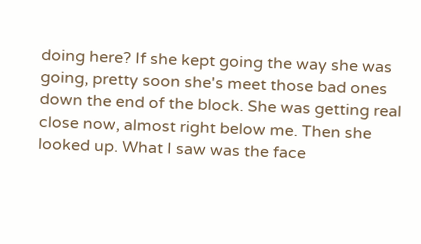doing here? If she kept going the way she was going, pretty soon she's meet those bad ones down the end of the block. She was getting real close now, almost right below me. Then she looked up. What I saw was the face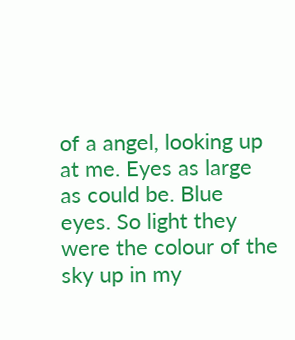of a angel, looking up at me. Eyes as large as could be. Blue eyes. So light they were the colour of the sky up in my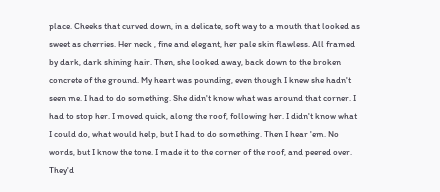place. Cheeks that curved down, in a delicate, soft way to a mouth that looked as sweet as cherries. Her neck , fine and elegant, her pale skin flawless. All framed by dark, dark shining hair. Then, she looked away, back down to the broken concrete of the ground. My heart was pounding, even though I knew she hadn't seen me. I had to do something. She didn't know what was around that corner. I had to stop her. I moved quick, along the roof, following her. I didn't know what I could do, what would help, but I had to do something. Then I hear 'em. No words, but I know the tone. I made it to the corner of the roof, and peered over. They'd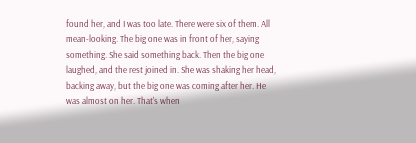found her, and I was too late. There were six of them. All mean-looking. The big one was in front of her, saying something. She said something back. Then the big one laughed, and the rest joined in. She was shaking her head, backing away, but the big one was coming after her. He was almost on her. That's when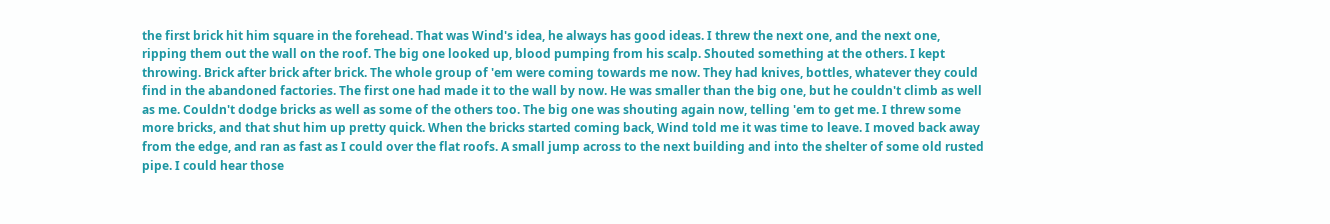the first brick hit him square in the forehead. That was Wind's idea, he always has good ideas. I threw the next one, and the next one, ripping them out the wall on the roof. The big one looked up, blood pumping from his scalp. Shouted something at the others. I kept throwing. Brick after brick after brick. The whole group of 'em were coming towards me now. They had knives, bottles, whatever they could find in the abandoned factories. The first one had made it to the wall by now. He was smaller than the big one, but he couldn't climb as well as me. Couldn't dodge bricks as well as some of the others too. The big one was shouting again now, telling 'em to get me. I threw some more bricks, and that shut him up pretty quick. When the bricks started coming back, Wind told me it was time to leave. I moved back away from the edge, and ran as fast as I could over the flat roofs. A small jump across to the next building and into the shelter of some old rusted pipe. I could hear those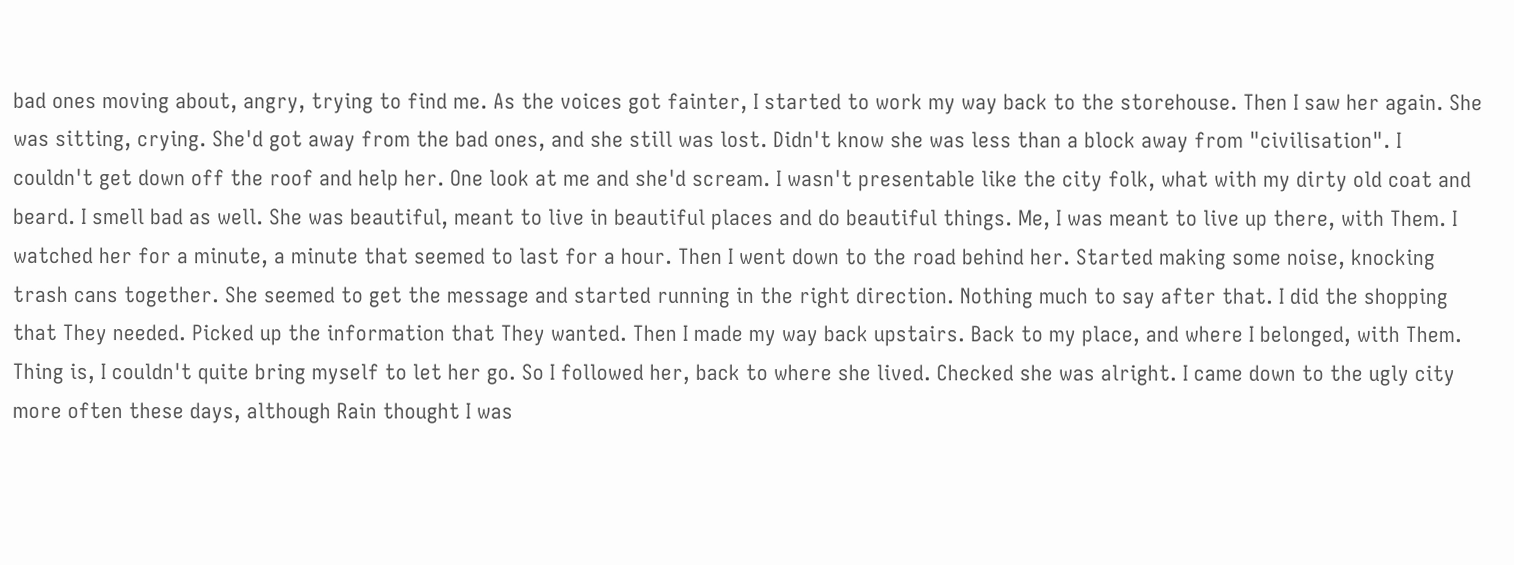bad ones moving about, angry, trying to find me. As the voices got fainter, I started to work my way back to the storehouse. Then I saw her again. She was sitting, crying. She'd got away from the bad ones, and she still was lost. Didn't know she was less than a block away from "civilisation". I couldn't get down off the roof and help her. One look at me and she'd scream. I wasn't presentable like the city folk, what with my dirty old coat and beard. I smell bad as well. She was beautiful, meant to live in beautiful places and do beautiful things. Me, I was meant to live up there, with Them. I watched her for a minute, a minute that seemed to last for a hour. Then I went down to the road behind her. Started making some noise, knocking trash cans together. She seemed to get the message and started running in the right direction. Nothing much to say after that. I did the shopping that They needed. Picked up the information that They wanted. Then I made my way back upstairs. Back to my place, and where I belonged, with Them. Thing is, I couldn't quite bring myself to let her go. So I followed her, back to where she lived. Checked she was alright. I came down to the ugly city more often these days, although Rain thought I was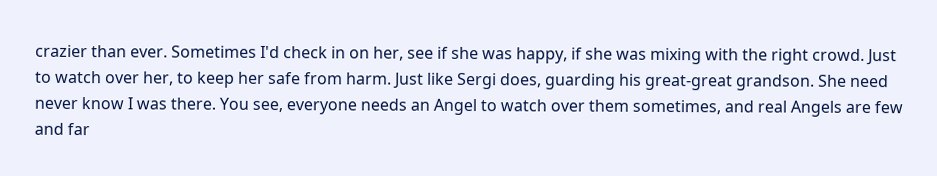crazier than ever. Sometimes I'd check in on her, see if she was happy, if she was mixing with the right crowd. Just to watch over her, to keep her safe from harm. Just like Sergi does, guarding his great-great grandson. She need never know I was there. You see, everyone needs an Angel to watch over them sometimes, and real Angels are few and far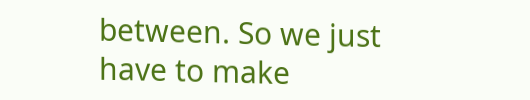between. So we just have to make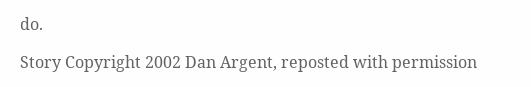do.

Story Copyright 2002 Dan Argent, reposted with permission